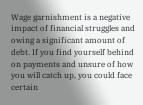Wage garnishment is a negative impact of financial struggles and owing a significant amount of debt. If you find yourself behind on payments and unsure of how you will catch up, you could face certain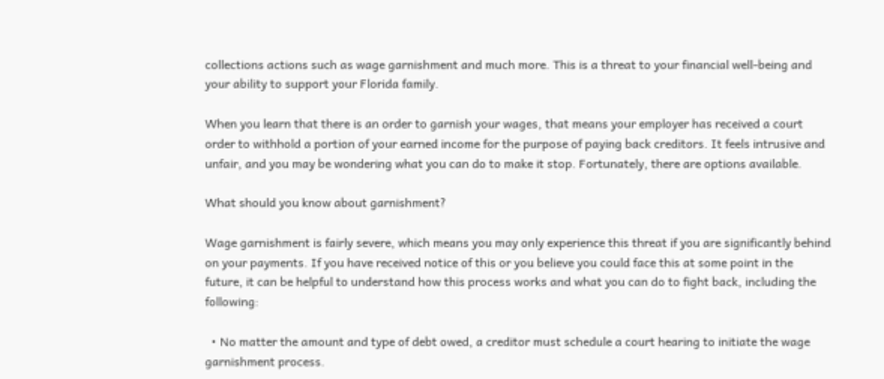collections actions such as wage garnishment and much more. This is a threat to your financial well-being and your ability to support your Florida family.

When you learn that there is an order to garnish your wages, that means your employer has received a court order to withhold a portion of your earned income for the purpose of paying back creditors. It feels intrusive and unfair, and you may be wondering what you can do to make it stop. Fortunately, there are options available.

What should you know about garnishment?

Wage garnishment is fairly severe, which means you may only experience this threat if you are significantly behind on your payments. If you have received notice of this or you believe you could face this at some point in the future, it can be helpful to understand how this process works and what you can do to fight back, including the following:

  • No matter the amount and type of debt owed, a creditor must schedule a court hearing to initiate the wage garnishment process.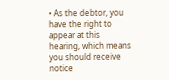• As the debtor, you have the right to appear at this hearing, which means you should receive notice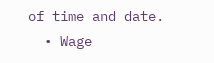of time and date.
  • Wage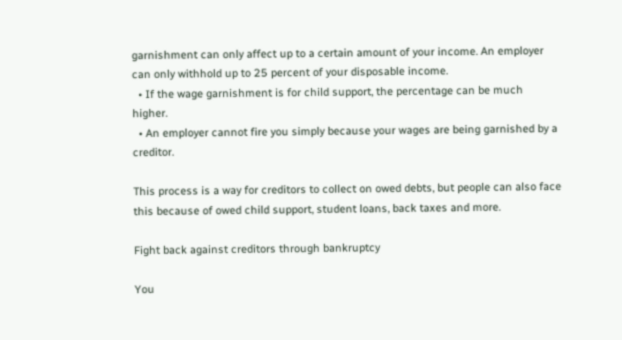garnishment can only affect up to a certain amount of your income. An employer can only withhold up to 25 percent of your disposable income.
  • If the wage garnishment is for child support, the percentage can be much higher.
  • An employer cannot fire you simply because your wages are being garnished by a creditor.

This process is a way for creditors to collect on owed debts, but people can also face this because of owed child support, student loans, back taxes and more.

Fight back against creditors through bankruptcy

You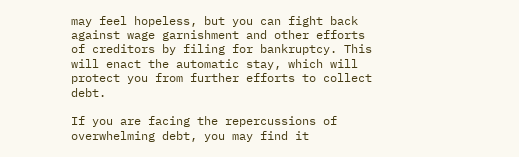may feel hopeless, but you can fight back against wage garnishment and other efforts of creditors by filing for bankruptcy. This will enact the automatic stay, which will protect you from further efforts to collect debt.

If you are facing the repercussions of overwhelming debt, you may find it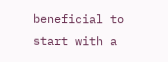beneficial to start with a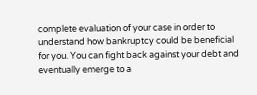complete evaluation of your case in order to understand how bankruptcy could be beneficial for you. You can fight back against your debt and eventually emerge to a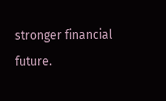stronger financial future.